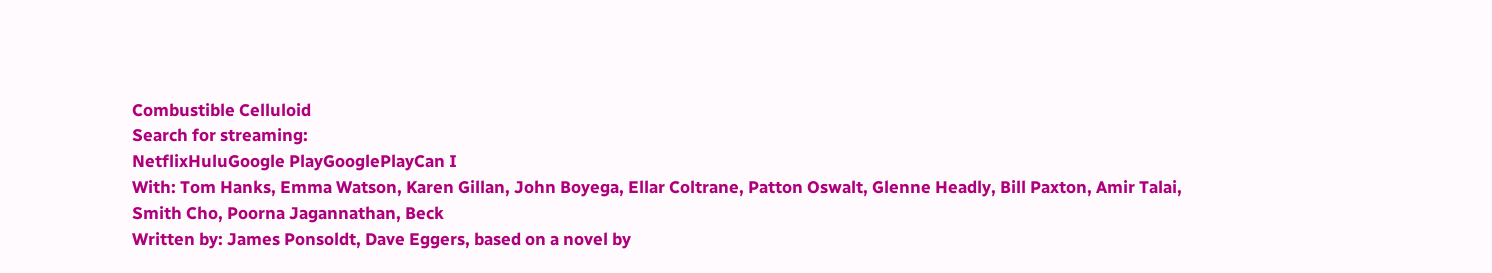Combustible Celluloid
Search for streaming:
NetflixHuluGoogle PlayGooglePlayCan I
With: Tom Hanks, Emma Watson, Karen Gillan, John Boyega, Ellar Coltrane, Patton Oswalt, Glenne Headly, Bill Paxton, Amir Talai, Smith Cho, Poorna Jagannathan, Beck
Written by: James Ponsoldt, Dave Eggers, based on a novel by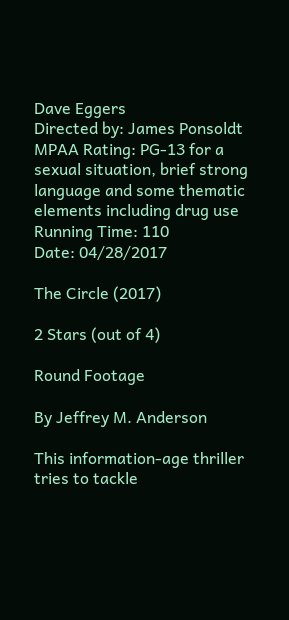Dave Eggers
Directed by: James Ponsoldt
MPAA Rating: PG-13 for a sexual situation, brief strong language and some thematic elements including drug use
Running Time: 110
Date: 04/28/2017

The Circle (2017)

2 Stars (out of 4)

Round Footage

By Jeffrey M. Anderson

This information-age thriller tries to tackle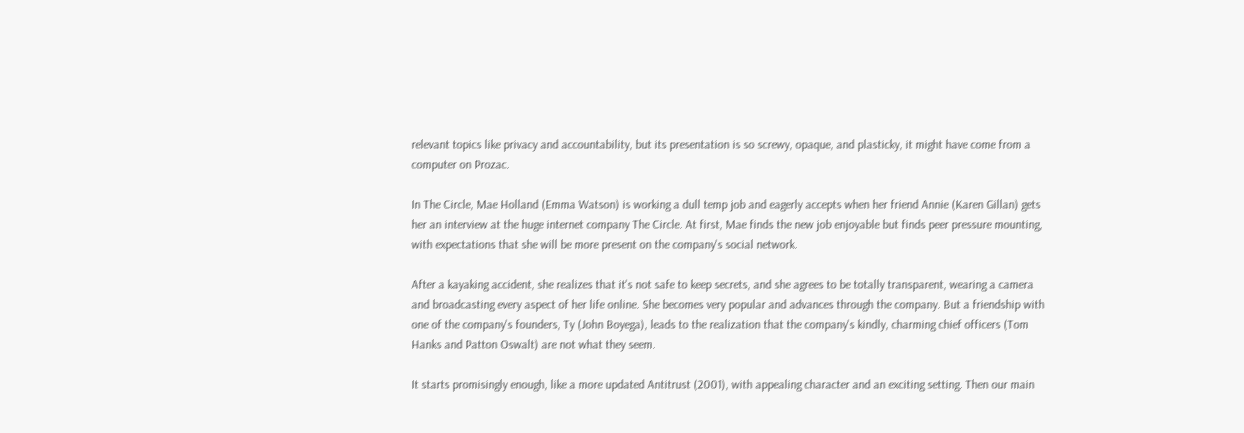relevant topics like privacy and accountability, but its presentation is so screwy, opaque, and plasticky, it might have come from a computer on Prozac.

In The Circle, Mae Holland (Emma Watson) is working a dull temp job and eagerly accepts when her friend Annie (Karen Gillan) gets her an interview at the huge internet company The Circle. At first, Mae finds the new job enjoyable but finds peer pressure mounting, with expectations that she will be more present on the company's social network.

After a kayaking accident, she realizes that it's not safe to keep secrets, and she agrees to be totally transparent, wearing a camera and broadcasting every aspect of her life online. She becomes very popular and advances through the company. But a friendship with one of the company's founders, Ty (John Boyega), leads to the realization that the company's kindly, charming chief officers (Tom Hanks and Patton Oswalt) are not what they seem.

It starts promisingly enough, like a more updated Antitrust (2001), with appealing character and an exciting setting. Then our main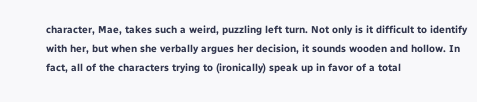character, Mae, takes such a weird, puzzling left turn. Not only is it difficult to identify with her, but when she verbally argues her decision, it sounds wooden and hollow. In fact, all of the characters trying to (ironically) speak up in favor of a total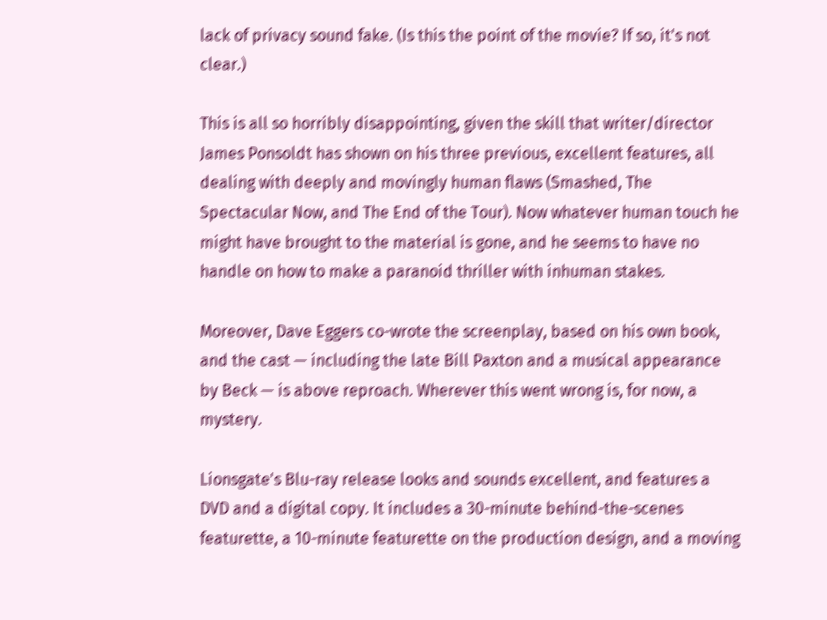lack of privacy sound fake. (Is this the point of the movie? If so, it's not clear.)

This is all so horribly disappointing, given the skill that writer/director James Ponsoldt has shown on his three previous, excellent features, all dealing with deeply and movingly human flaws (Smashed, The Spectacular Now, and The End of the Tour). Now whatever human touch he might have brought to the material is gone, and he seems to have no handle on how to make a paranoid thriller with inhuman stakes.

Moreover, Dave Eggers co-wrote the screenplay, based on his own book, and the cast — including the late Bill Paxton and a musical appearance by Beck — is above reproach. Wherever this went wrong is, for now, a mystery.

Lionsgate's Blu-ray release looks and sounds excellent, and features a DVD and a digital copy. It includes a 30-minute behind-the-scenes featurette, a 10-minute featurette on the production design, and a moving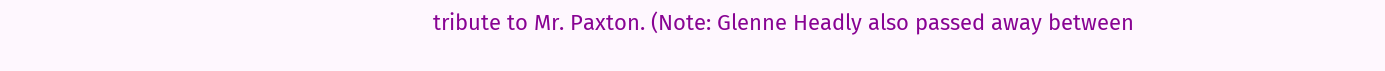tribute to Mr. Paxton. (Note: Glenne Headly also passed away between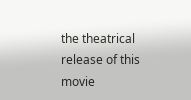the theatrical release of this movie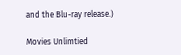and the Blu-ray release.)

Movies Unlimtied